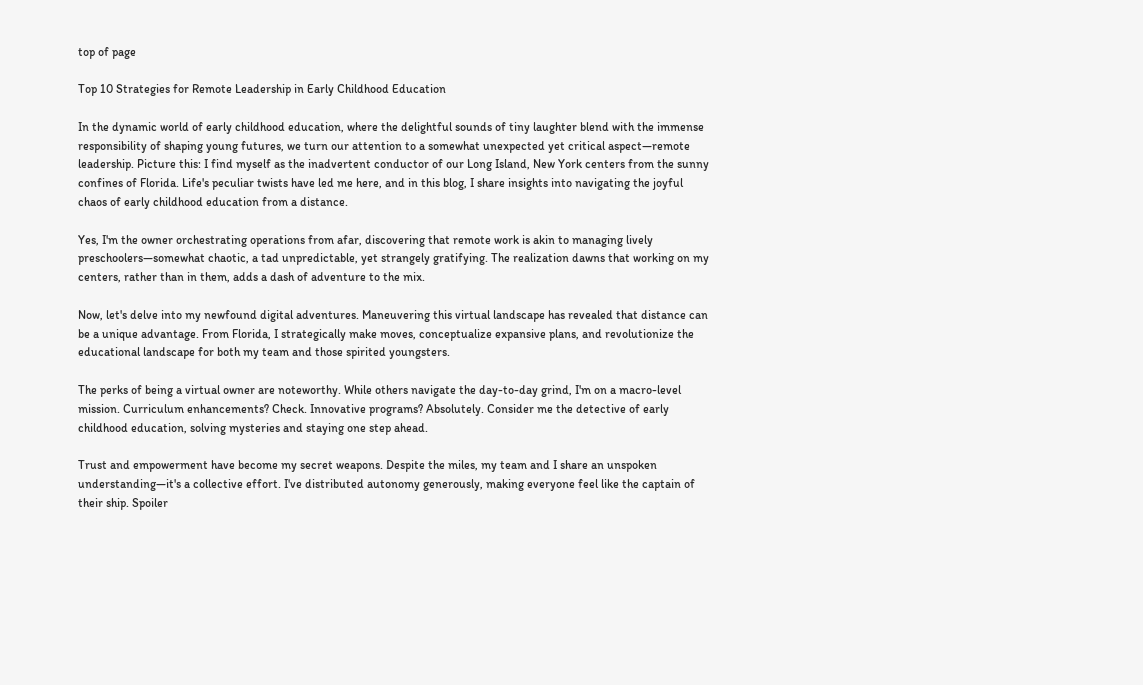top of page

Top 10 Strategies for Remote Leadership in Early Childhood Education

In the dynamic world of early childhood education, where the delightful sounds of tiny laughter blend with the immense responsibility of shaping young futures, we turn our attention to a somewhat unexpected yet critical aspect—remote leadership. Picture this: I find myself as the inadvertent conductor of our Long Island, New York centers from the sunny confines of Florida. Life's peculiar twists have led me here, and in this blog, I share insights into navigating the joyful chaos of early childhood education from a distance.

Yes, I'm the owner orchestrating operations from afar, discovering that remote work is akin to managing lively preschoolers—somewhat chaotic, a tad unpredictable, yet strangely gratifying. The realization dawns that working on my centers, rather than in them, adds a dash of adventure to the mix.

Now, let's delve into my newfound digital adventures. Maneuvering this virtual landscape has revealed that distance can be a unique advantage. From Florida, I strategically make moves, conceptualize expansive plans, and revolutionize the educational landscape for both my team and those spirited youngsters.

The perks of being a virtual owner are noteworthy. While others navigate the day-to-day grind, I'm on a macro-level mission. Curriculum enhancements? Check. Innovative programs? Absolutely. Consider me the detective of early childhood education, solving mysteries and staying one step ahead.

Trust and empowerment have become my secret weapons. Despite the miles, my team and I share an unspoken understanding—it's a collective effort. I've distributed autonomy generously, making everyone feel like the captain of their ship. Spoiler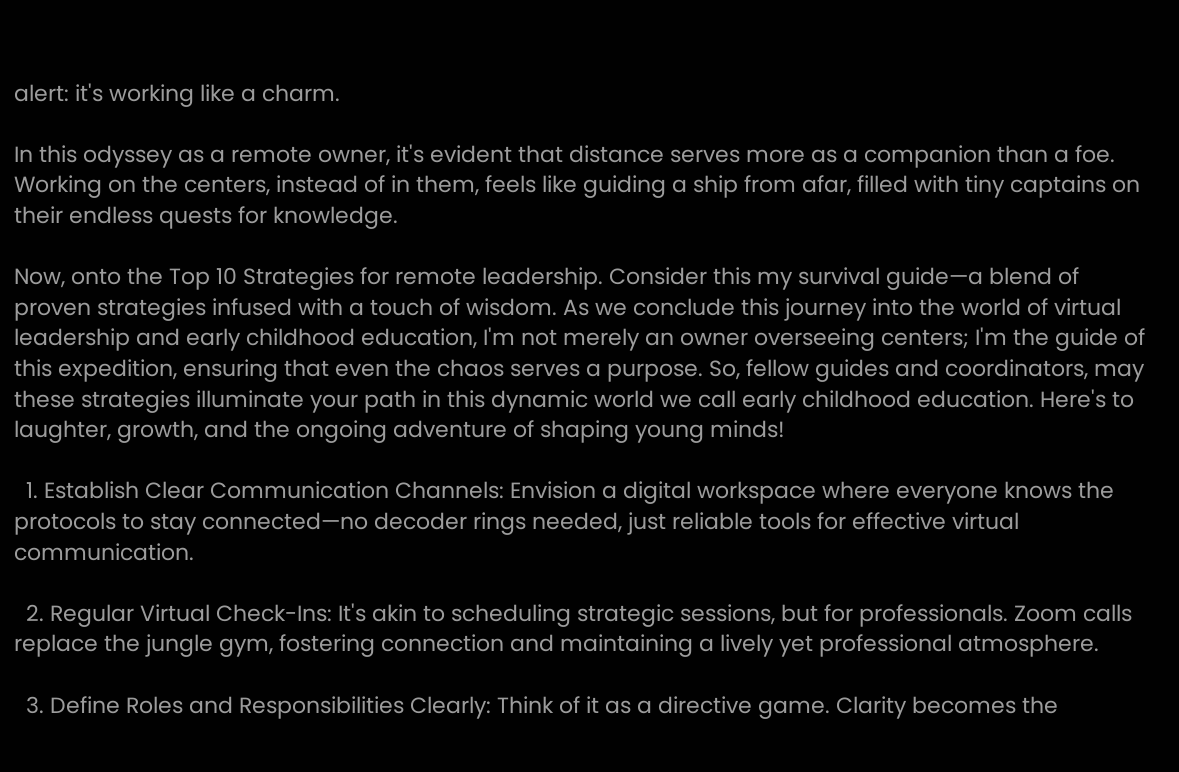alert: it's working like a charm.

In this odyssey as a remote owner, it's evident that distance serves more as a companion than a foe. Working on the centers, instead of in them, feels like guiding a ship from afar, filled with tiny captains on their endless quests for knowledge.

Now, onto the Top 10 Strategies for remote leadership. Consider this my survival guide—a blend of proven strategies infused with a touch of wisdom. As we conclude this journey into the world of virtual leadership and early childhood education, I'm not merely an owner overseeing centers; I'm the guide of this expedition, ensuring that even the chaos serves a purpose. So, fellow guides and coordinators, may these strategies illuminate your path in this dynamic world we call early childhood education. Here's to laughter, growth, and the ongoing adventure of shaping young minds!

  1. Establish Clear Communication Channels: Envision a digital workspace where everyone knows the protocols to stay connected—no decoder rings needed, just reliable tools for effective virtual communication.

  2. Regular Virtual Check-Ins: It's akin to scheduling strategic sessions, but for professionals. Zoom calls replace the jungle gym, fostering connection and maintaining a lively yet professional atmosphere.

  3. Define Roles and Responsibilities Clearly: Think of it as a directive game. Clarity becomes the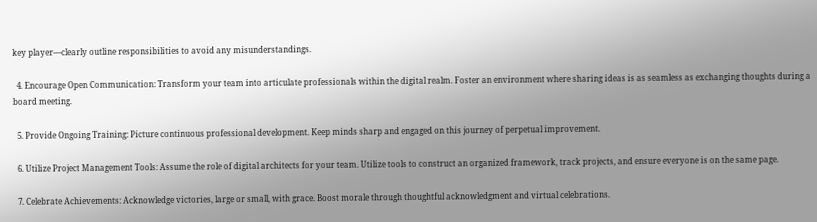key player—clearly outline responsibilities to avoid any misunderstandings.

  4. Encourage Open Communication: Transform your team into articulate professionals within the digital realm. Foster an environment where sharing ideas is as seamless as exchanging thoughts during a board meeting.

  5. Provide Ongoing Training: Picture continuous professional development. Keep minds sharp and engaged on this journey of perpetual improvement.

  6. Utilize Project Management Tools: Assume the role of digital architects for your team. Utilize tools to construct an organized framework, track projects, and ensure everyone is on the same page.

  7. Celebrate Achievements: Acknowledge victories, large or small, with grace. Boost morale through thoughtful acknowledgment and virtual celebrations.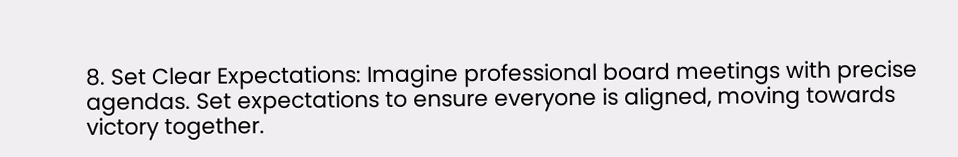8. Set Clear Expectations: Imagine professional board meetings with precise agendas. Set expectations to ensure everyone is aligned, moving towards victory together.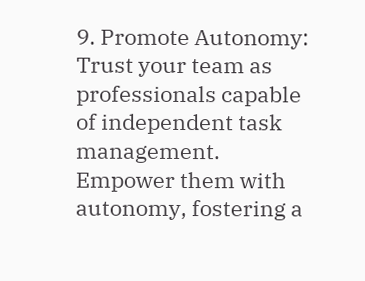9. Promote Autonomy: Trust your team as professionals capable of independent task management. Empower them with autonomy, fostering a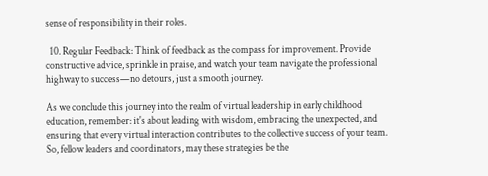sense of responsibility in their roles.

  10. Regular Feedback: Think of feedback as the compass for improvement. Provide constructive advice, sprinkle in praise, and watch your team navigate the professional highway to success—no detours, just a smooth journey.

As we conclude this journey into the realm of virtual leadership in early childhood education, remember: it's about leading with wisdom, embracing the unexpected, and ensuring that every virtual interaction contributes to the collective success of your team. So, fellow leaders and coordinators, may these strategies be the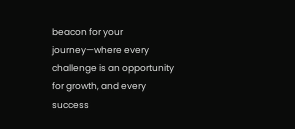beacon for your journey—where every challenge is an opportunity for growth, and every success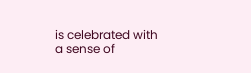is celebrated with a sense of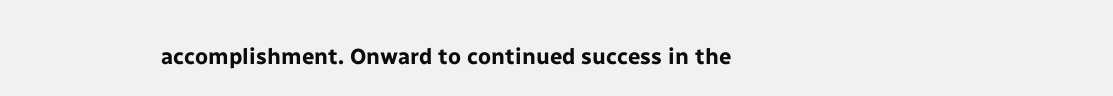accomplishment. Onward to continued success in the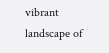vibrant landscape of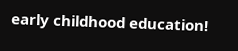early childhood education!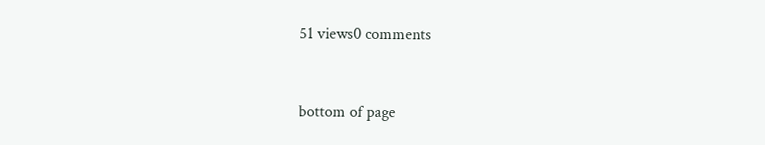51 views0 comments


bottom of page